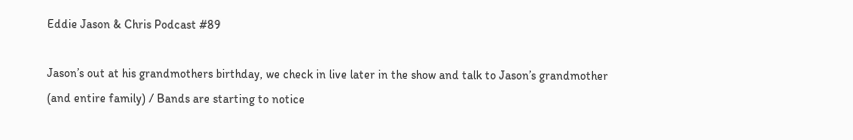Eddie Jason & Chris Podcast #89

Jason’s out at his grandmothers birthday, we check in live later in the show and talk to Jason’s grandmother (and entire family) / Bands are starting to notice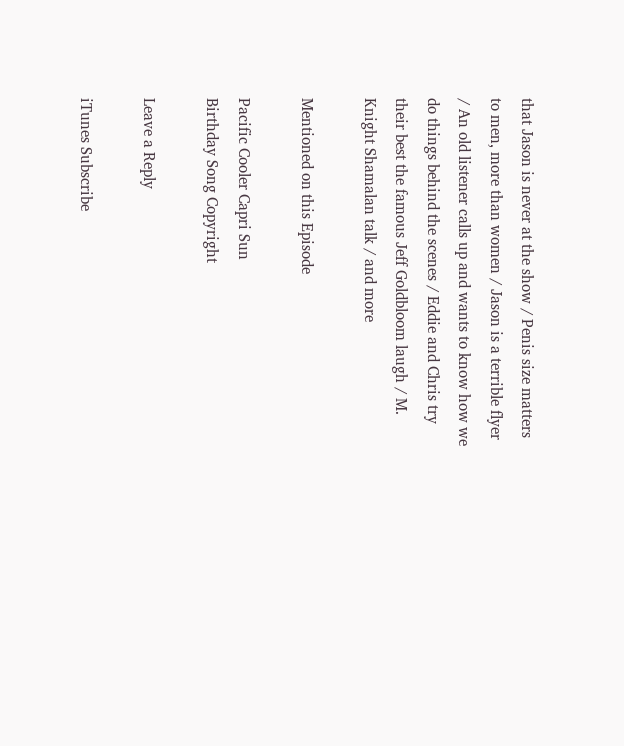that Jason is never at the show / Penis size matters to men, more than women / Jason is a terrible flyer / An old listener calls up and wants to know how we do things behind the scenes / Eddie and Chris try their best the famous Jeff Goldbloom laugh / M. Knight Shamalan talk / and more

Mentioned on this Episode

Pacific Cooler Capri Sun
Birthday Song Copyright

Leave a Reply

iTunes Subscribe